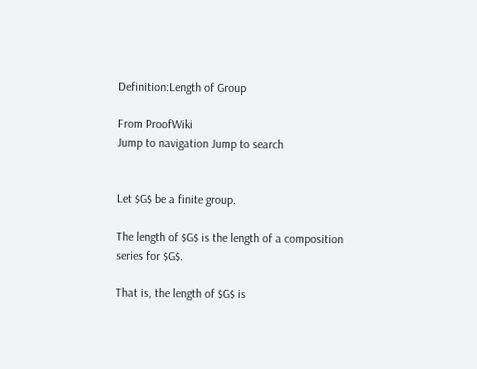Definition:Length of Group

From ProofWiki
Jump to navigation Jump to search


Let $G$ be a finite group.

The length of $G$ is the length of a composition series for $G$.

That is, the length of $G$ is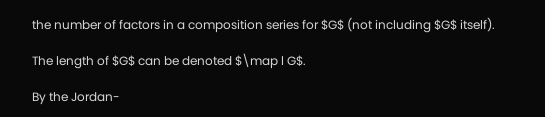the number of factors in a composition series for $G$ (not including $G$ itself).

The length of $G$ can be denoted $\map l G$.

By the Jordan-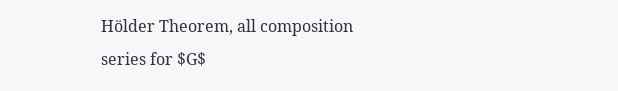Hölder Theorem, all composition series for $G$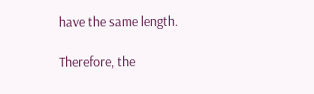have the same length.

Therefore, the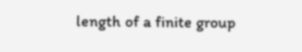length of a finite group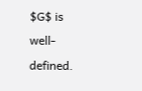$G$ is well-defined.